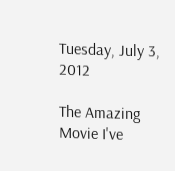Tuesday, July 3, 2012

The Amazing Movie I've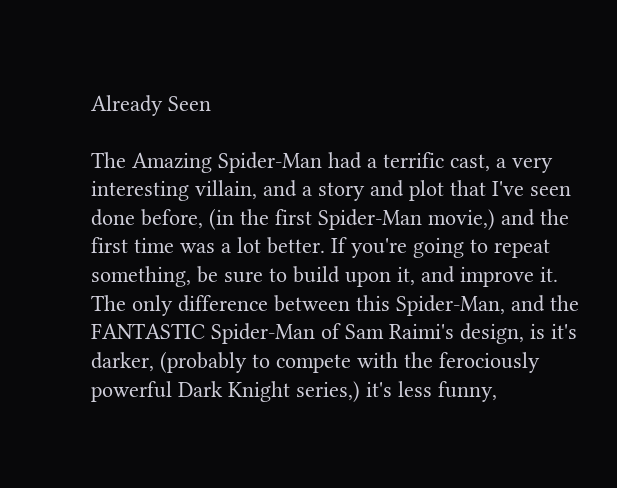Already Seen

The Amazing Spider-Man had a terrific cast, a very interesting villain, and a story and plot that I've seen done before, (in the first Spider-Man movie,) and the first time was a lot better. If you're going to repeat something, be sure to build upon it, and improve it. The only difference between this Spider-Man, and the FANTASTIC Spider-Man of Sam Raimi's design, is it's darker, (probably to compete with the ferociously powerful Dark Knight series,) it's less funny,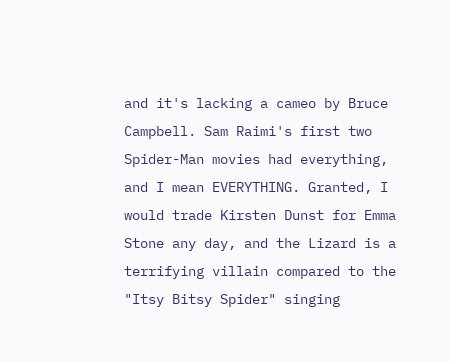and it's lacking a cameo by Bruce Campbell. Sam Raimi's first two Spider-Man movies had everything, and I mean EVERYTHING. Granted, I would trade Kirsten Dunst for Emma Stone any day, and the Lizard is a terrifying villain compared to the "Itsy Bitsy Spider" singing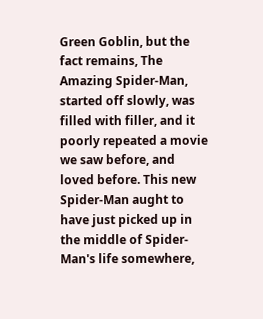Green Goblin, but the fact remains, The Amazing Spider-Man, started off slowly, was filled with filler, and it poorly repeated a movie we saw before, and loved before. This new Spider-Man aught to have just picked up in the middle of Spider-Man's life somewhere,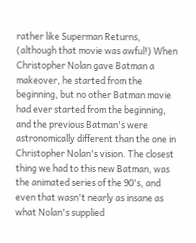rather like Superman Returns, (although that movie was awful!) When Christopher Nolan gave Batman a makeover, he started from the beginning, but no other Batman movie had ever started from the beginning, and the previous Batman's were astronomically different than the one in Christopher Nolan's vision. The closest thing we had to this new Batman, was the animated series of the 90's, and even that wasn't nearly as insane as what Nolan's supplied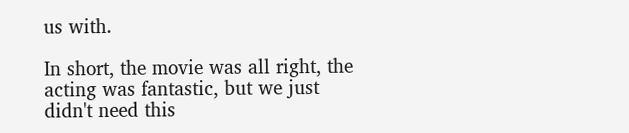us with.

In short, the movie was all right, the acting was fantastic, but we just didn't need this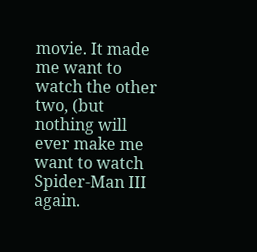movie. It made me want to watch the other two, (but nothing will ever make me want to watch Spider-Man III again.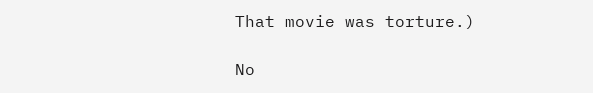That movie was torture.)

No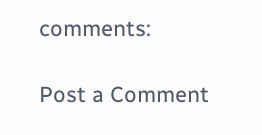comments:

Post a Comment